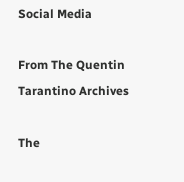Social Media

From The Quentin Tarantino Archives

The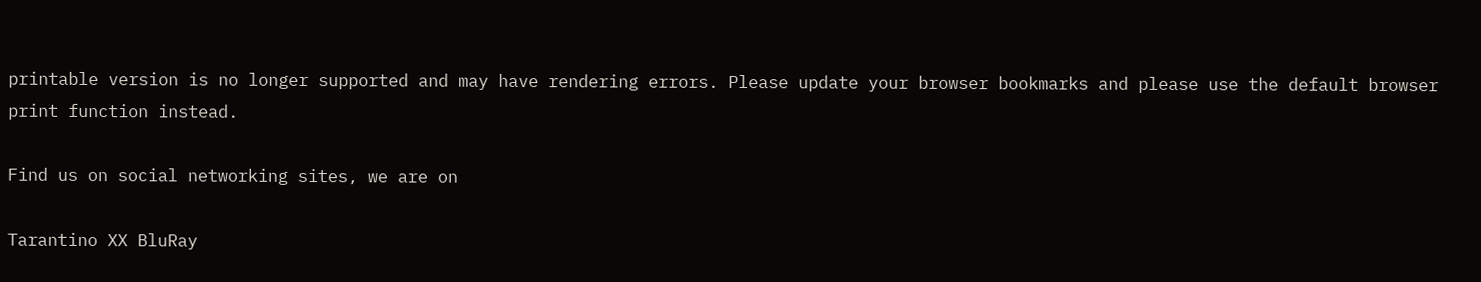printable version is no longer supported and may have rendering errors. Please update your browser bookmarks and please use the default browser print function instead.

Find us on social networking sites, we are on

Tarantino XX BluRay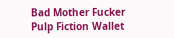Bad Mother Fucker Pulp Fiction Wallet